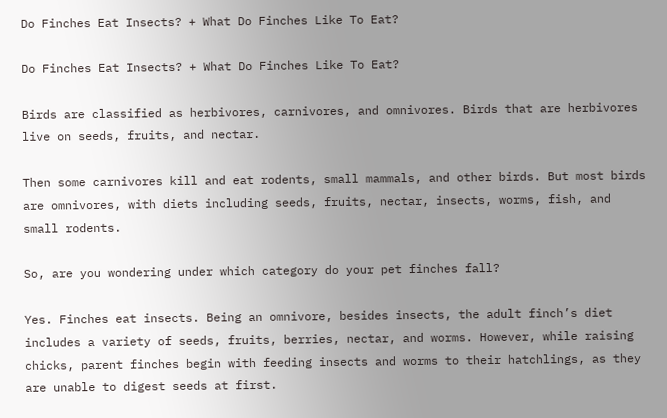Do Finches Eat Insects? + What Do Finches Like To Eat?

Do Finches Eat Insects? + What Do Finches Like To Eat?

Birds are classified as herbivores, carnivores, and omnivores. Birds that are herbivores live on seeds, fruits, and nectar.

Then some carnivores kill and eat rodents, small mammals, and other birds. But most birds are omnivores, with diets including seeds, fruits, nectar, insects, worms, fish, and small rodents.

So, are you wondering under which category do your pet finches fall?

Yes. Finches eat insects. Being an omnivore, besides insects, the adult finch’s diet includes a variety of seeds, fruits, berries, nectar, and worms. However, while raising chicks, parent finches begin with feeding insects and worms to their hatchlings, as they are unable to digest seeds at first.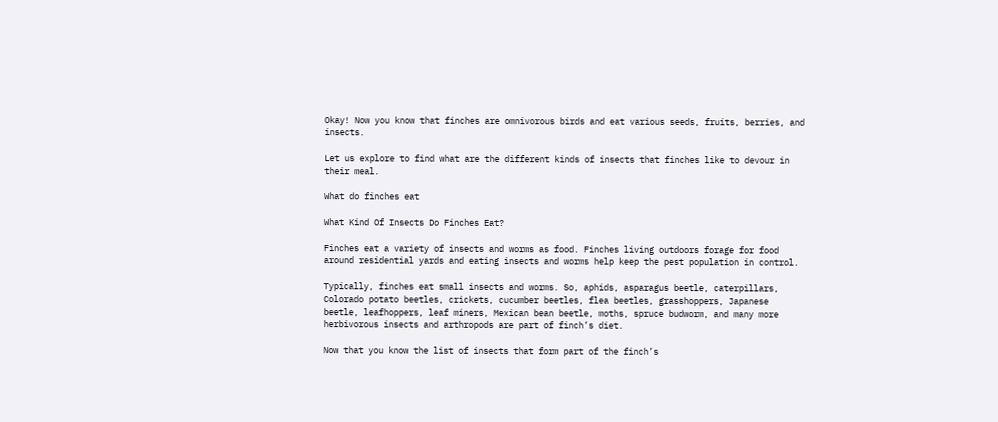Okay! Now you know that finches are omnivorous birds and eat various seeds, fruits, berries, and insects.

Let us explore to find what are the different kinds of insects that finches like to devour in their meal.

What do finches eat

What Kind Of Insects Do Finches Eat?

Finches eat a variety of insects and worms as food. Finches living outdoors forage for food around residential yards and eating insects and worms help keep the pest population in control.

Typically, finches eat small insects and worms. So, aphids, asparagus beetle, caterpillars, Colorado potato beetles, crickets, cucumber beetles, flea beetles, grasshoppers, Japanese beetle, leafhoppers, leaf miners, Mexican bean beetle, moths, spruce budworm, and many more herbivorous insects and arthropods are part of finch’s diet.

Now that you know the list of insects that form part of the finch’s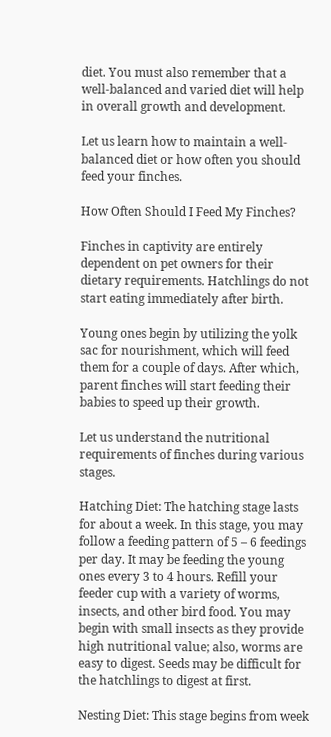diet. You must also remember that a well-balanced and varied diet will help in overall growth and development.

Let us learn how to maintain a well-balanced diet or how often you should feed your finches.

How Often Should I Feed My Finches?

Finches in captivity are entirely dependent on pet owners for their dietary requirements. Hatchlings do not start eating immediately after birth.

Young ones begin by utilizing the yolk sac for nourishment, which will feed them for a couple of days. After which, parent finches will start feeding their babies to speed up their growth.

Let us understand the nutritional requirements of finches during various stages.

Hatching Diet: The hatching stage lasts for about a week. In this stage, you may follow a feeding pattern of 5 – 6 feedings per day. It may be feeding the young ones every 3 to 4 hours. Refill your feeder cup with a variety of worms, insects, and other bird food. You may begin with small insects as they provide high nutritional value; also, worms are easy to digest. Seeds may be difficult for the hatchlings to digest at first.

Nesting Diet: This stage begins from week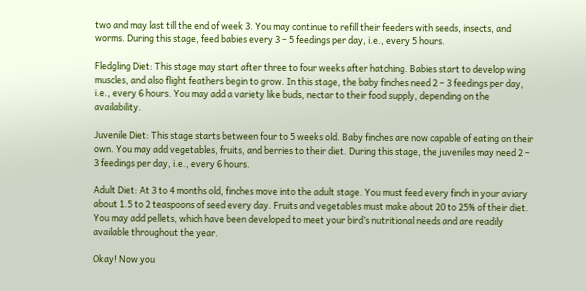two and may last till the end of week 3. You may continue to refill their feeders with seeds, insects, and worms. During this stage, feed babies every 3 – 5 feedings per day, i.e., every 5 hours.

Fledgling Diet: This stage may start after three to four weeks after hatching. Babies start to develop wing muscles, and also flight feathers begin to grow. In this stage, the baby finches need 2 – 3 feedings per day, i.e., every 6 hours. You may add a variety like buds, nectar to their food supply, depending on the availability.

Juvenile Diet: This stage starts between four to 5 weeks old. Baby finches are now capable of eating on their own. You may add vegetables, fruits, and berries to their diet. During this stage, the juveniles may need 2 – 3 feedings per day, i.e., every 6 hours.

Adult Diet: At 3 to 4 months old, finches move into the adult stage. You must feed every finch in your aviary about 1.5 to 2 teaspoons of seed every day. Fruits and vegetables must make about 20 to 25% of their diet. You may add pellets, which have been developed to meet your bird’s nutritional needs and are readily available throughout the year.

Okay! Now you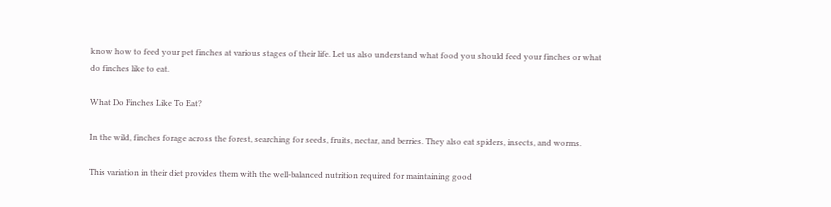know how to feed your pet finches at various stages of their life. Let us also understand what food you should feed your finches or what do finches like to eat.

What Do Finches Like To Eat?

In the wild, finches forage across the forest, searching for seeds, fruits, nectar, and berries. They also eat spiders, insects, and worms.

This variation in their diet provides them with the well-balanced nutrition required for maintaining good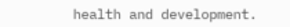health and development.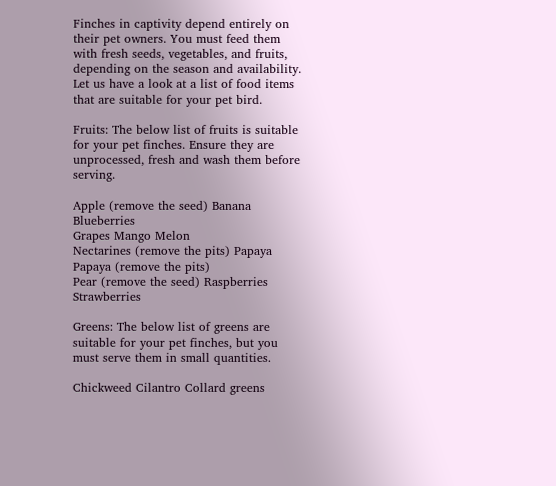Finches in captivity depend entirely on their pet owners. You must feed them with fresh seeds, vegetables, and fruits, depending on the season and availability. Let us have a look at a list of food items that are suitable for your pet bird.

Fruits: The below list of fruits is suitable for your pet finches. Ensure they are unprocessed, fresh and wash them before serving.

Apple (remove the seed) Banana Blueberries
Grapes Mango Melon
Nectarines (remove the pits) Papaya Papaya (remove the pits)
Pear (remove the seed) Raspberries Strawberries

Greens: The below list of greens are suitable for your pet finches, but you must serve them in small quantities.

Chickweed Cilantro Collard greens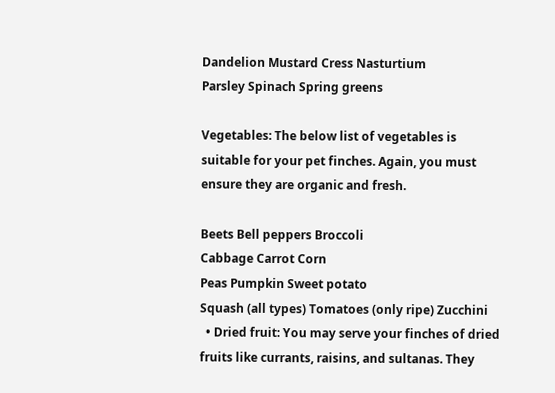Dandelion Mustard Cress Nasturtium
Parsley Spinach Spring greens

Vegetables: The below list of vegetables is suitable for your pet finches. Again, you must ensure they are organic and fresh.

Beets Bell peppers Broccoli
Cabbage Carrot Corn
Peas Pumpkin Sweet potato
Squash (all types) Tomatoes (only ripe) Zucchini
  • Dried fruit: You may serve your finches of dried fruits like currants, raisins, and sultanas. They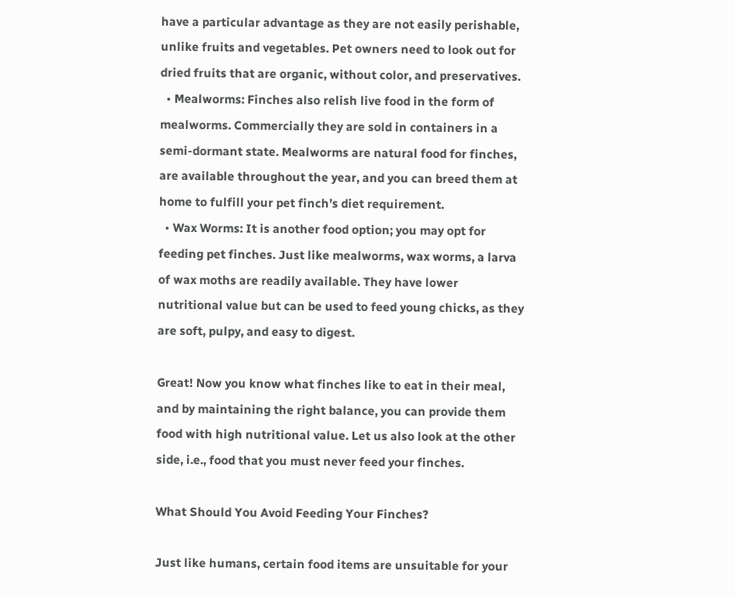have a particular advantage as they are not easily perishable, unlike fruits and vegetables. Pet owners need to look out for dried fruits that are organic, without color, and preservatives.
  • Mealworms: Finches also relish live food in the form of mealworms. Commercially they are sold in containers in a semi-dormant state. Mealworms are natural food for finches, are available throughout the year, and you can breed them at home to fulfill your pet finch’s diet requirement.
  • Wax Worms: It is another food option; you may opt for feeding pet finches. Just like mealworms, wax worms, a larva of wax moths are readily available. They have lower nutritional value but can be used to feed young chicks, as they are soft, pulpy, and easy to digest.

Great! Now you know what finches like to eat in their meal, and by maintaining the right balance, you can provide them food with high nutritional value. Let us also look at the other side, i.e., food that you must never feed your finches.

What Should You Avoid Feeding Your Finches?

Just like humans, certain food items are unsuitable for your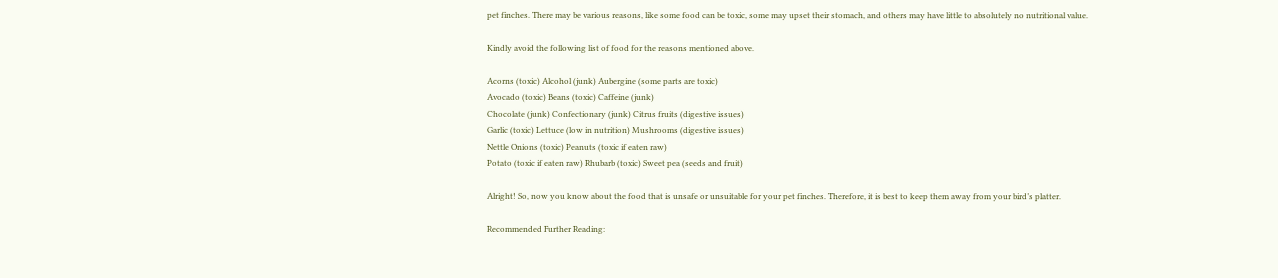pet finches. There may be various reasons, like some food can be toxic, some may upset their stomach, and others may have little to absolutely no nutritional value.

Kindly avoid the following list of food for the reasons mentioned above.

Acorns (toxic) Alcohol (junk) Aubergine (some parts are toxic)
Avocado (toxic) Beans (toxic) Caffeine (junk)
Chocolate (junk) Confectionary (junk) Citrus fruits (digestive issues)
Garlic (toxic) Lettuce (low in nutrition) Mushrooms (digestive issues)
Nettle Onions (toxic) Peanuts (toxic if eaten raw)
Potato (toxic if eaten raw) Rhubarb (toxic) Sweet pea (seeds and fruit)

Alright! So, now you know about the food that is unsafe or unsuitable for your pet finches. Therefore, it is best to keep them away from your bird’s platter.

Recommended Further Reading: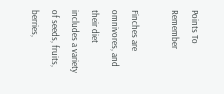Points To Remember

Finches are omnivores, and their diet includes a variety of seeds, fruits, berries,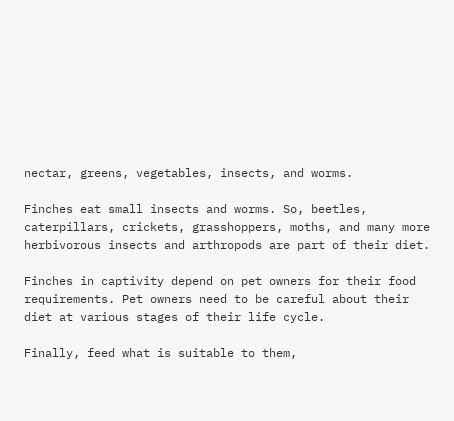nectar, greens, vegetables, insects, and worms.

Finches eat small insects and worms. So, beetles, caterpillars, crickets, grasshoppers, moths, and many more herbivorous insects and arthropods are part of their diet.

Finches in captivity depend on pet owners for their food requirements. Pet owners need to be careful about their diet at various stages of their life cycle.

Finally, feed what is suitable to them,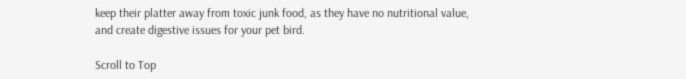keep their platter away from toxic junk food, as they have no nutritional value, and create digestive issues for your pet bird.

Scroll to Top